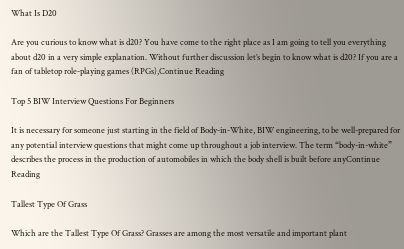What Is D20

Are you curious to know what is d20? You have come to the right place as I am going to tell you everything about d20 in a very simple explanation. Without further discussion let’s begin to know what is d20? If you are a fan of tabletop role-playing games (RPGs),Continue Reading

Top 5 BIW Interview Questions For Beginners

It is necessary for someone just starting in the field of Body-in-White, BIW engineering, to be well-prepared for any potential interview questions that might come up throughout a job interview. The term “body-in-white” describes the process in the production of automobiles in which the body shell is built before anyContinue Reading

Tallest Type Of Grass

Which are the Tallest Type Of Grass? Grasses are among the most versatile and important plant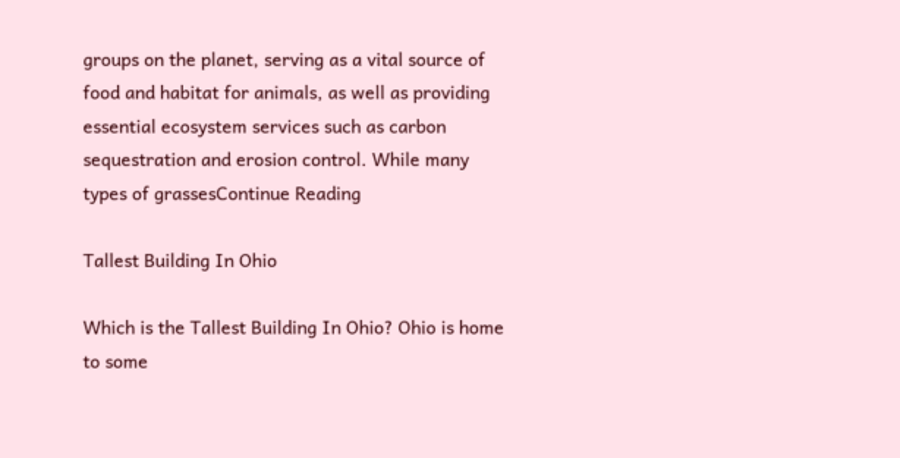groups on the planet, serving as a vital source of food and habitat for animals, as well as providing essential ecosystem services such as carbon sequestration and erosion control. While many types of grassesContinue Reading

Tallest Building In Ohio

Which is the Tallest Building In Ohio? Ohio is home to some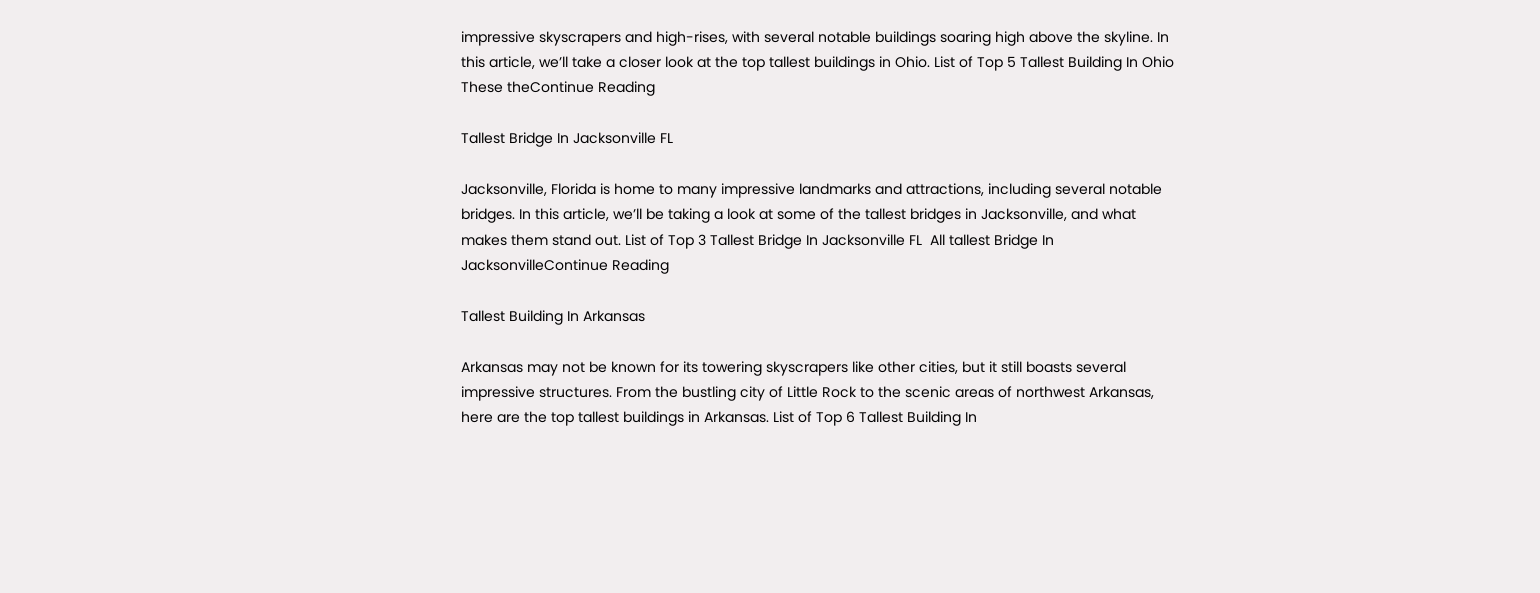impressive skyscrapers and high-rises, with several notable buildings soaring high above the skyline. In this article, we’ll take a closer look at the top tallest buildings in Ohio. List of Top 5 Tallest Building In Ohio  These theContinue Reading

Tallest Bridge In Jacksonville FL

Jacksonville, Florida is home to many impressive landmarks and attractions, including several notable bridges. In this article, we’ll be taking a look at some of the tallest bridges in Jacksonville, and what makes them stand out. List of Top 3 Tallest Bridge In Jacksonville FL  All tallest Bridge In JacksonvilleContinue Reading

Tallest Building In Arkansas

Arkansas may not be known for its towering skyscrapers like other cities, but it still boasts several impressive structures. From the bustling city of Little Rock to the scenic areas of northwest Arkansas, here are the top tallest buildings in Arkansas. List of Top 6 Tallest Building In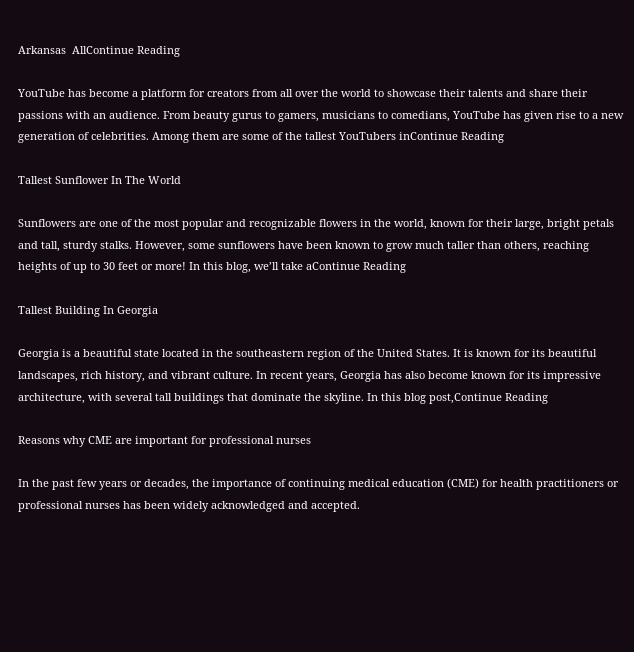Arkansas  AllContinue Reading

YouTube has become a platform for creators from all over the world to showcase their talents and share their passions with an audience. From beauty gurus to gamers, musicians to comedians, YouTube has given rise to a new generation of celebrities. Among them are some of the tallest YouTubers inContinue Reading

Tallest Sunflower In The World

Sunflowers are one of the most popular and recognizable flowers in the world, known for their large, bright petals and tall, sturdy stalks. However, some sunflowers have been known to grow much taller than others, reaching heights of up to 30 feet or more! In this blog, we’ll take aContinue Reading

Tallest Building In Georgia

Georgia is a beautiful state located in the southeastern region of the United States. It is known for its beautiful landscapes, rich history, and vibrant culture. In recent years, Georgia has also become known for its impressive architecture, with several tall buildings that dominate the skyline. In this blog post,Continue Reading

Reasons why CME are important for professional nurses

In the past few years or decades, the importance of continuing medical education (CME) for health practitioners or professional nurses has been widely acknowledged and accepted.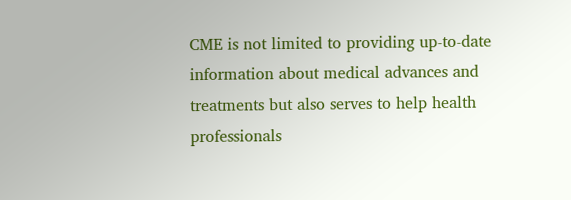CME is not limited to providing up-to-date information about medical advances and treatments but also serves to help health professionals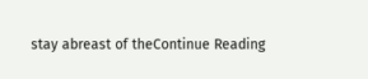stay abreast of theContinue Reading